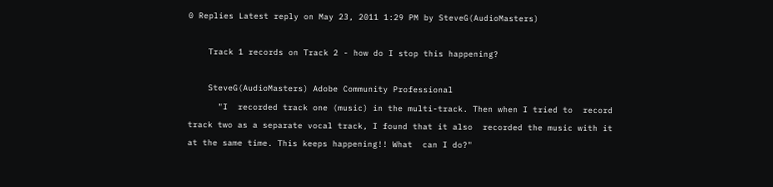0 Replies Latest reply on May 23, 2011 1:29 PM by SteveG(AudioMasters)

    Track 1 records on Track 2 - how do I stop this happening?

    SteveG(AudioMasters) Adobe Community Professional
      "I  recorded track one (music) in the multi-track. Then when I tried to  record track two as a separate vocal track, I found that it also  recorded the music with it at the same time. This keeps happening!! What  can I do?"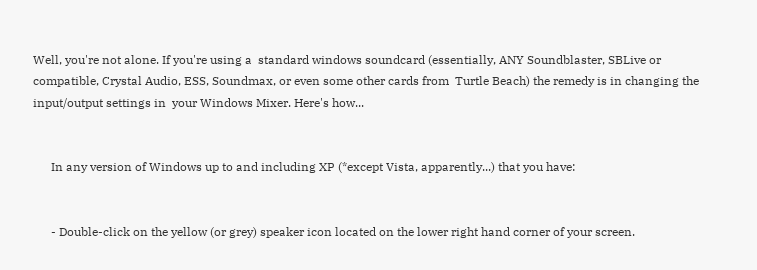Well, you're not alone. If you're using a  standard windows soundcard (essentially, ANY Soundblaster, SBLive or  compatible, Crystal Audio, ESS, Soundmax, or even some other cards from  Turtle Beach) the remedy is in changing the input/output settings in  your Windows Mixer. Here's how...


      In any version of Windows up to and including XP (*except Vista, apparently...) that you have:


      - Double-click on the yellow (or grey) speaker icon located on the lower right hand corner of your screen.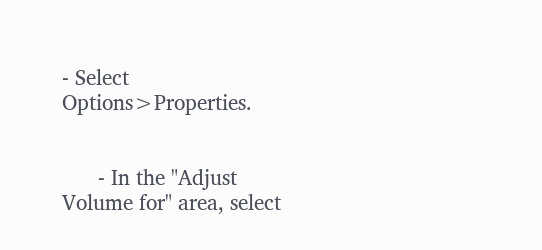- Select Options>Properties.


      - In the "Adjust Volume for" area, select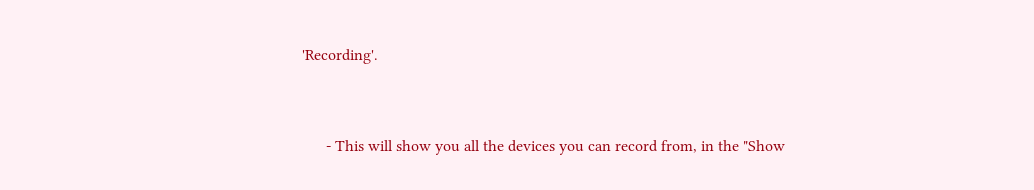'Recording'.


      - This will show you all the devices you can record from, in the "Show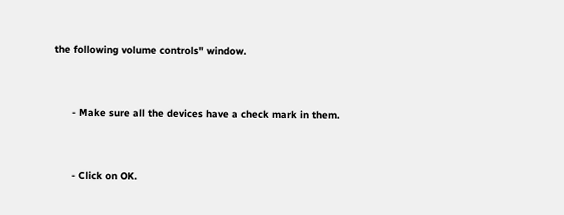the following volume controls" window.


      - Make sure all the devices have a check mark in them.


      - Click on OK.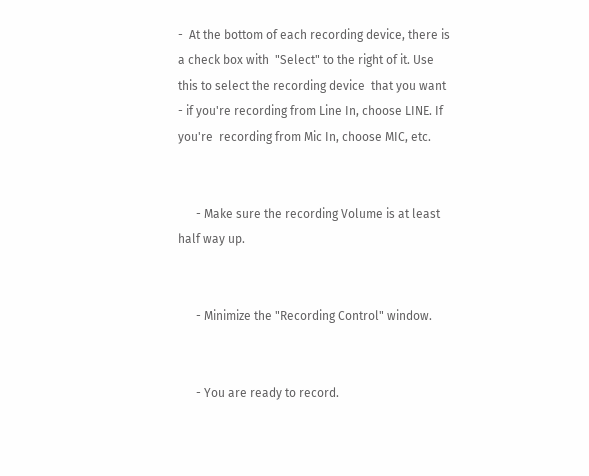-  At the bottom of each recording device, there is a check box with  "Select" to the right of it. Use this to select the recording device  that you want - if you're recording from Line In, choose LINE. If you're  recording from Mic In, choose MIC, etc.


      - Make sure the recording Volume is at least half way up.


      - Minimize the "Recording Control" window.


      - You are ready to record.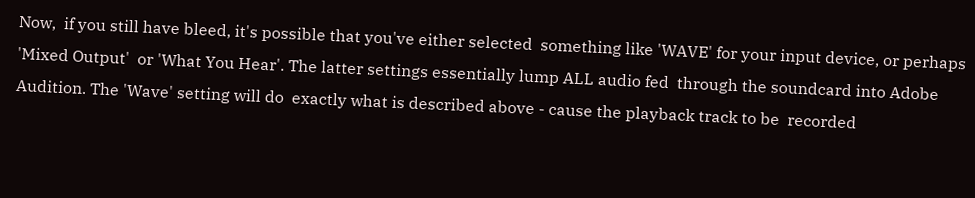Now,  if you still have bleed, it's possible that you've either selected  something like 'WAVE' for your input device, or perhaps 'Mixed Output'  or 'What You Hear'. The latter settings essentially lump ALL audio fed  through the soundcard into Adobe Audition. The 'Wave' setting will do  exactly what is described above - cause the playback track to be  recorded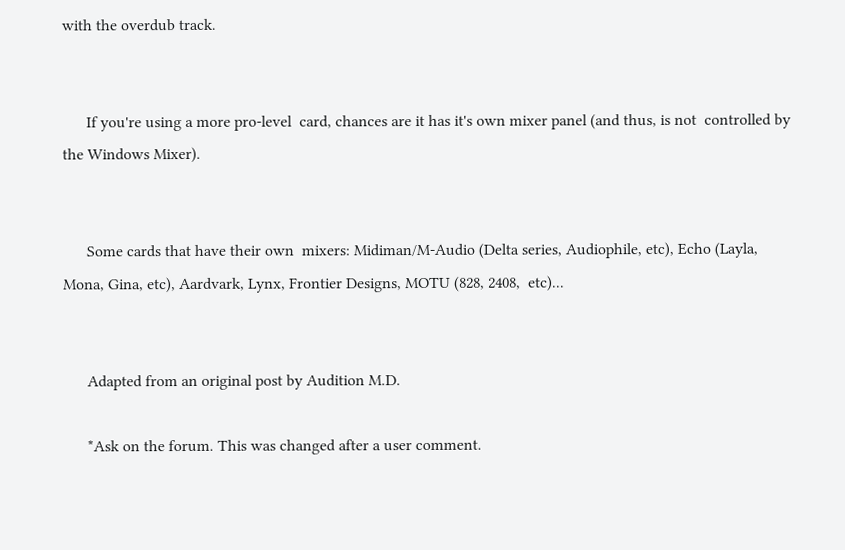with the overdub track.


      If you're using a more pro-level  card, chances are it has it's own mixer panel (and thus, is not  controlled by the Windows Mixer).


      Some cards that have their own  mixers: Midiman/M-Audio (Delta series, Audiophile, etc), Echo (Layla,  Mona, Gina, etc), Aardvark, Lynx, Frontier Designs, MOTU (828, 2408,  etc)...


      Adapted from an original post by Audition M.D.

      *Ask on the forum. This was changed after a user comment.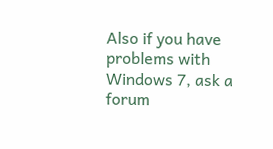Also if you have problems with Windows 7, ask a forum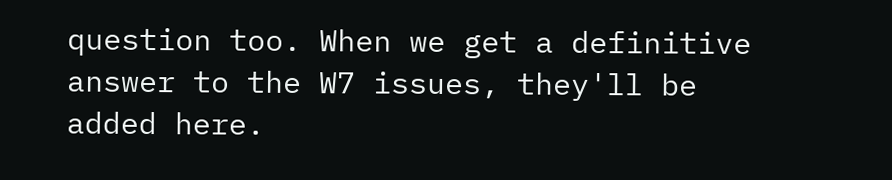question too. When we get a definitive answer to the W7 issues, they'll be added here.